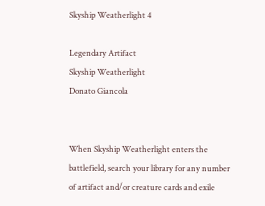Skyship Weatherlight 4

Legendary Artifact
Skyship Weatherlight
Donato Giancola


When Skyship Weatherlight enters the battlefield, search your library for any number of artifact and/or creature cards and exile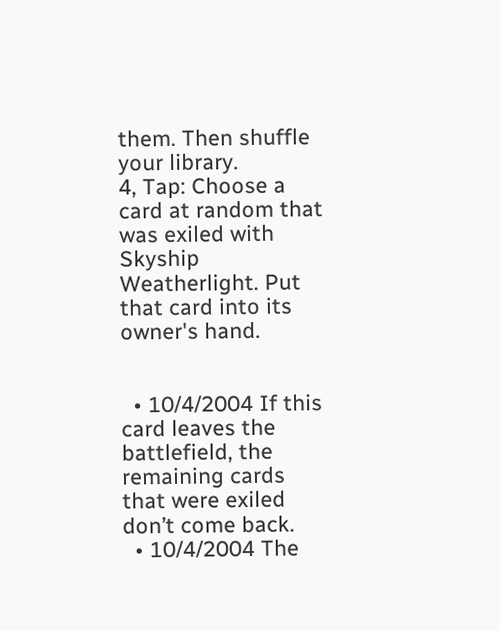them. Then shuffle your library.
4, Tap: Choose a card at random that was exiled with Skyship Weatherlight. Put that card into its owner's hand.


  • 10/4/2004 If this card leaves the battlefield, the remaining cards that were exiled don’t come back.
  • 10/4/2004 The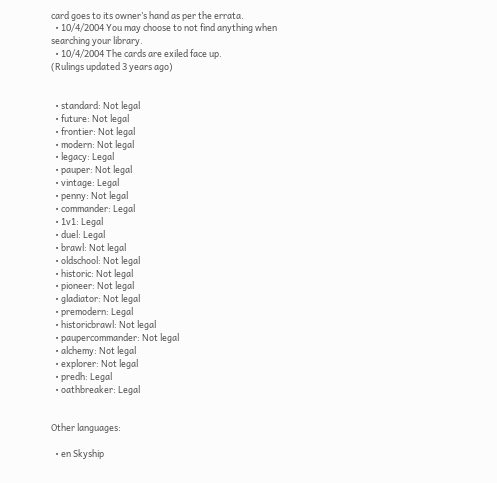card goes to its owner’s hand as per the errata.
  • 10/4/2004 You may choose to not find anything when searching your library.
  • 10/4/2004 The cards are exiled face up.
(Rulings updated 3 years ago)


  • standard: Not legal
  • future: Not legal
  • frontier: Not legal
  • modern: Not legal
  • legacy: Legal
  • pauper: Not legal
  • vintage: Legal
  • penny: Not legal
  • commander: Legal
  • 1v1: Legal
  • duel: Legal
  • brawl: Not legal
  • oldschool: Not legal
  • historic: Not legal
  • pioneer: Not legal
  • gladiator: Not legal
  • premodern: Legal
  • historicbrawl: Not legal
  • paupercommander: Not legal
  • alchemy: Not legal
  • explorer: Not legal
  • predh: Legal
  • oathbreaker: Legal


Other languages:

  • en Skyship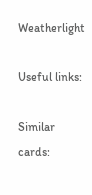Weatherlight

Useful links:

Similar cards: